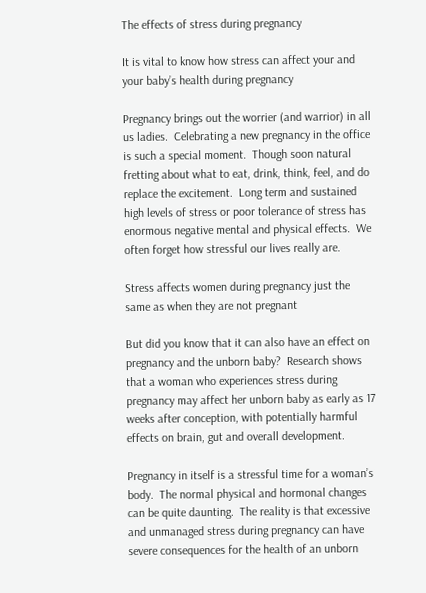The effects of stress during pregnancy

It is vital to know how stress can affect your and your baby’s health during pregnancy

Pregnancy brings out the worrier (and warrior) in all us ladies.  Celebrating a new pregnancy in the office is such a special moment.  Though soon natural fretting about what to eat, drink, think, feel, and do replace the excitement.  Long term and sustained high levels of stress or poor tolerance of stress has enormous negative mental and physical effects.  We often forget how stressful our lives really are.

Stress affects women during pregnancy just the same as when they are not pregnant

But did you know that it can also have an effect on pregnancy and the unborn baby?  Research shows that a woman who experiences stress during pregnancy may affect her unborn baby as early as 17 weeks after conception, with potentially harmful effects on brain, gut and overall development.

Pregnancy in itself is a stressful time for a woman’s body.  The normal physical and hormonal changes can be quite daunting.  The reality is that excessive and unmanaged stress during pregnancy can have severe consequences for the health of an unborn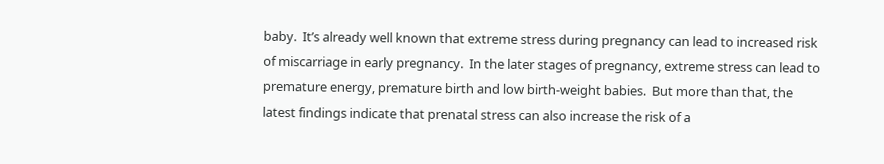baby.  It’s already well known that extreme stress during pregnancy can lead to increased risk of miscarriage in early pregnancy.  In the later stages of pregnancy, extreme stress can lead to premature energy, premature birth and low birth-weight babies.  But more than that, the latest findings indicate that prenatal stress can also increase the risk of a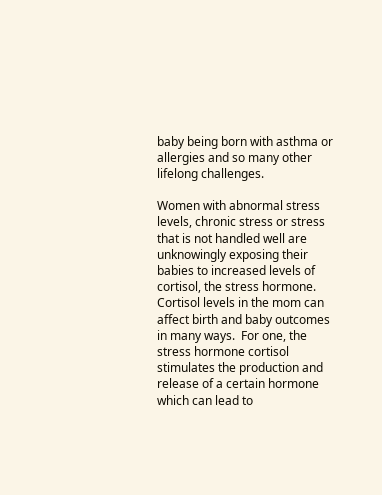baby being born with asthma or allergies and so many other lifelong challenges.

Women with abnormal stress levels, chronic stress or stress that is not handled well are unknowingly exposing their babies to increased levels of cortisol, the stress hormone.  Cortisol levels in the mom can affect birth and baby outcomes in many ways.  For one, the stress hormone cortisol stimulates the production and release of a certain hormone which can lead to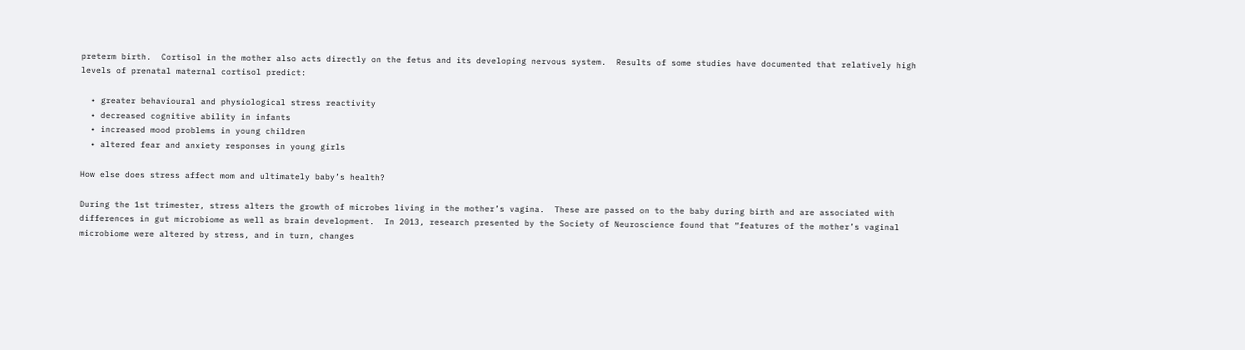preterm birth.  Cortisol in the mother also acts directly on the fetus and its developing nervous system.  Results of some studies have documented that relatively high levels of prenatal maternal cortisol predict:

  • greater behavioural and physiological stress reactivity
  • decreased cognitive ability in infants
  • increased mood problems in young children
  • altered fear and anxiety responses in young girls

How else does stress affect mom and ultimately baby’s health?

During the 1st trimester, stress alters the growth of microbes living in the mother’s vagina.  These are passed on to the baby during birth and are associated with differences in gut microbiome as well as brain development.  In 2013, research presented by the Society of Neuroscience found that “features of the mother’s vaginal microbiome were altered by stress, and in turn, changes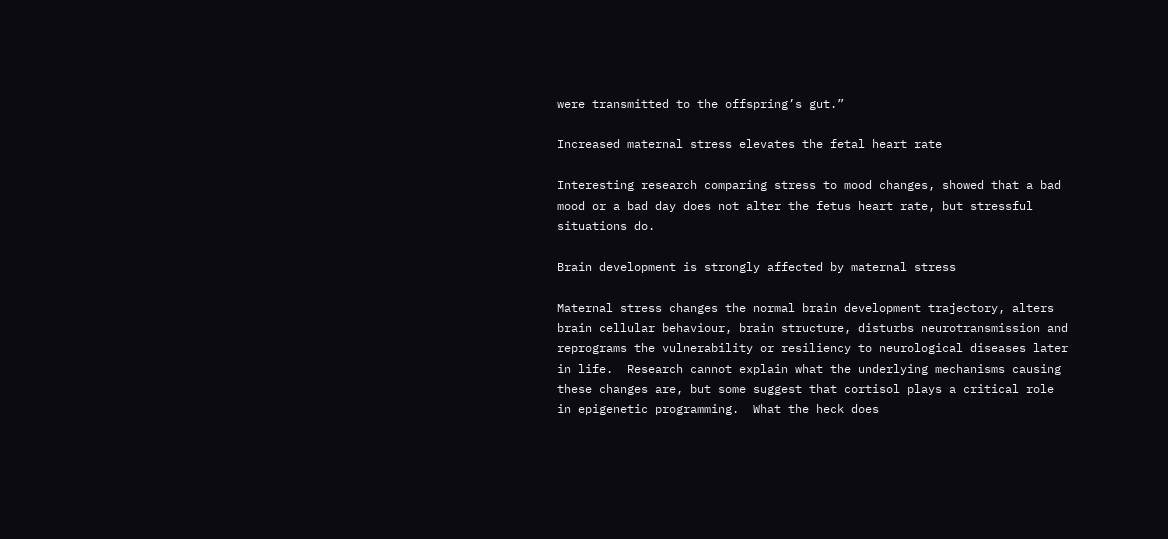were transmitted to the offspring’s gut.”

Increased maternal stress elevates the fetal heart rate

Interesting research comparing stress to mood changes, showed that a bad mood or a bad day does not alter the fetus heart rate, but stressful situations do.

Brain development is strongly affected by maternal stress

Maternal stress changes the normal brain development trajectory, alters brain cellular behaviour, brain structure, disturbs neurotransmission and reprograms the vulnerability or resiliency to neurological diseases later in life.  Research cannot explain what the underlying mechanisms causing these changes are, but some suggest that cortisol plays a critical role in epigenetic programming.  What the heck does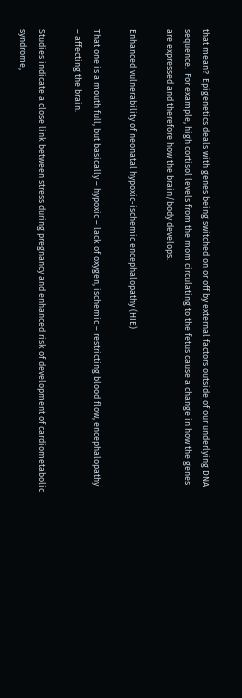that mean?  Epigenetics deals with genes being switched on or off by external factors outside of our underlying DNA sequence.  For example, high cortisol levels from the mom circulating to the fetus cause a change in how the genes are expressed and therefore how the brain/body develops.

Enhanced vulnerability of neonatal hypoxic-ischemic encephalopathy (HIE)

That one is a mouth full, but basically – hypoxic – lack of oxygen, ischemic – restricting blood flow, encephalopathy – affecting the brain.

Studies indicate a close link between stress during pregnancy and enhanced risk of development of cardiometabolic syndrome,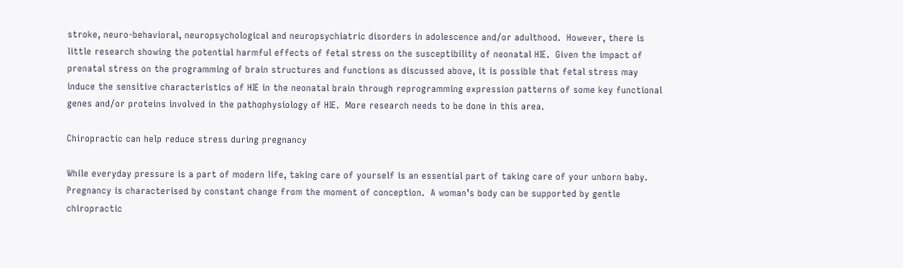stroke, neuro-behavioral, neuropsychological and neuropsychiatric disorders in adolescence and/or adulthood.  However, there is little research showing the potential harmful effects of fetal stress on the susceptibility of neonatal HIE.  Given the impact of prenatal stress on the programming of brain structures and functions as discussed above, it is possible that fetal stress may induce the sensitive characteristics of HIE in the neonatal brain through reprogramming expression patterns of some key functional genes and/or proteins involved in the pathophysiology of HIE.  More research needs to be done in this area.

Chiropractic can help reduce stress during pregnancy

While everyday pressure is a part of modern life, taking care of yourself is an essential part of taking care of your unborn baby.  Pregnancy is characterised by constant change from the moment of conception.  A woman’s body can be supported by gentle chiropractic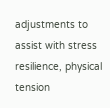adjustments to assist with stress resilience, physical tension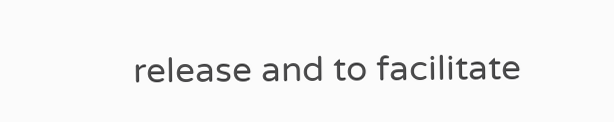release and to facilitate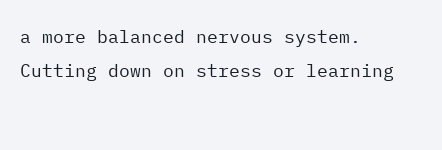a more balanced nervous system.  Cutting down on stress or learning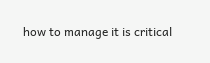how to manage it is critical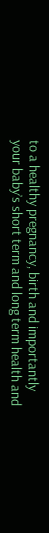to a healthy pregnancy, birth and importantly your baby’s short term and long term health and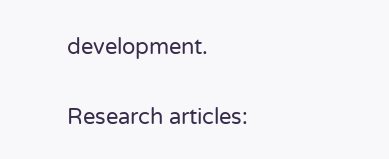development.

Research articles: